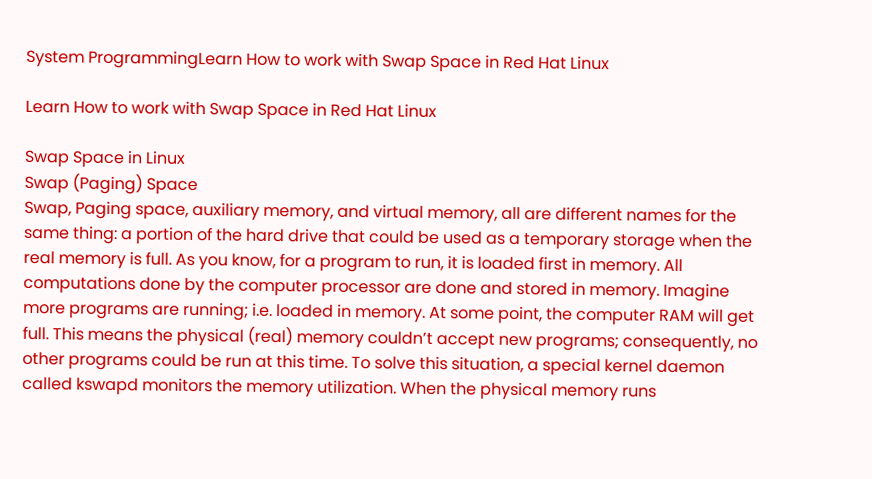System ProgrammingLearn How to work with Swap Space in Red Hat Linux

Learn How to work with Swap Space in Red Hat Linux

Swap Space in Linux
Swap (Paging) Space
Swap, Paging space, auxiliary memory, and virtual memory, all are different names for the same thing: a portion of the hard drive that could be used as a temporary storage when the real memory is full. As you know, for a program to run, it is loaded first in memory. All computations done by the computer processor are done and stored in memory. Imagine more programs are running; i.e. loaded in memory. At some point, the computer RAM will get full. This means the physical (real) memory couldn’t accept new programs; consequently, no other programs could be run at this time. To solve this situation, a special kernel daemon called kswapd monitors the memory utilization. When the physical memory runs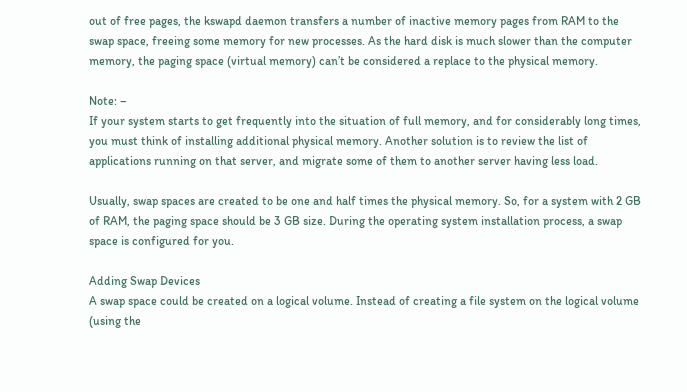out of free pages, the kswapd daemon transfers a number of inactive memory pages from RAM to the swap space, freeing some memory for new processes. As the hard disk is much slower than the computer memory, the paging space (virtual memory) can’t be considered a replace to the physical memory.

Note: –
If your system starts to get frequently into the situation of full memory, and for considerably long times, you must think of installing additional physical memory. Another solution is to review the list of applications running on that server, and migrate some of them to another server having less load.

Usually, swap spaces are created to be one and half times the physical memory. So, for a system with 2 GB of RAM, the paging space should be 3 GB size. During the operating system installation process, a swap space is configured for you.

Adding Swap Devices
A swap space could be created on a logical volume. Instead of creating a file system on the logical volume (using the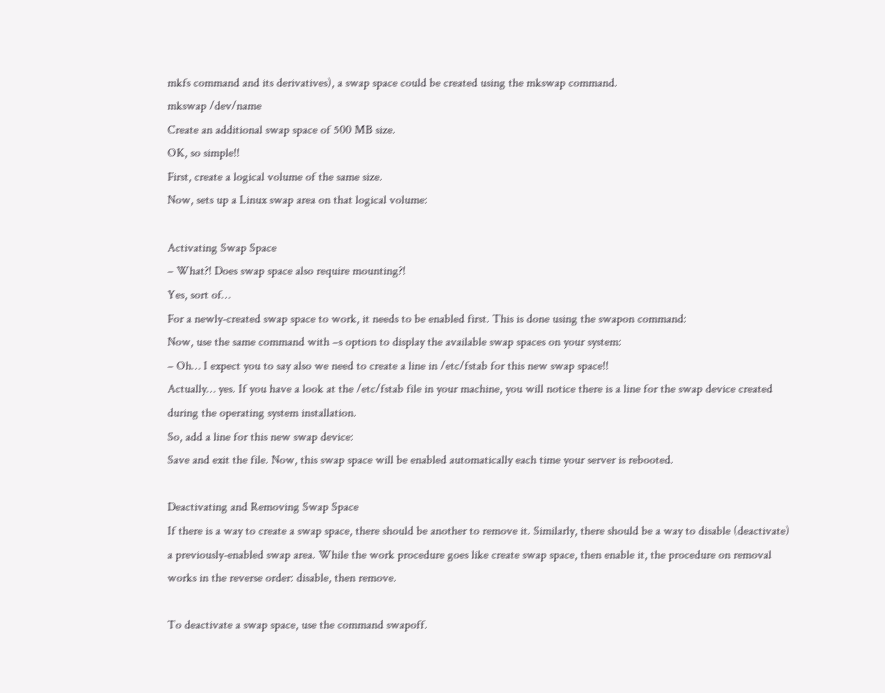mkfs command and its derivatives), a swap space could be created using the mkswap command.
mkswap /dev/name
Create an additional swap space of 500 MB size.
OK, so simple!!
First, create a logical volume of the same size.
Now, sets up a Linux swap area on that logical volume:

Activating Swap Space
– What?! Does swap space also require mounting?!
Yes, sort of…
For a newly-created swap space to work, it needs to be enabled first. This is done using the swapon command:
Now, use the same command with –s option to display the available swap spaces on your system:
– Oh… I expect you to say also we need to create a line in /etc/fstab for this new swap space!!
Actually… yes. If you have a look at the /etc/fstab file in your machine, you will notice there is a line for the swap device created during the operating system installation.
So, add a line for this new swap device:
Save and exit the file. Now, this swap space will be enabled automatically each time your server is rebooted.

Deactivating and Removing Swap Space
If there is a way to create a swap space, there should be another to remove it. Similarly, there should be a way to disable (deactivate) a previously-enabled swap area. While the work procedure goes like create swap space, then enable it, the procedure on removal works in the reverse order: disable, then remove.

To deactivate a swap space, use the command swapoff.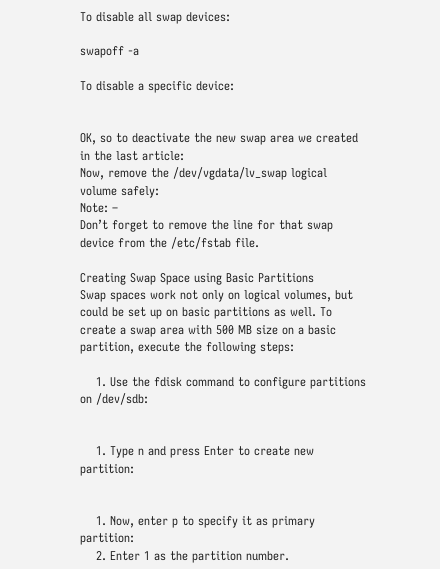To disable all swap devices:

swapoff -a

To disable a specific device:


OK, so to deactivate the new swap area we created in the last article:
Now, remove the /dev/vgdata/lv_swap logical volume safely:
Note: –
Don’t forget to remove the line for that swap device from the /etc/fstab file.

Creating Swap Space using Basic Partitions
Swap spaces work not only on logical volumes, but could be set up on basic partitions as well. To create a swap area with 500 MB size on a basic partition, execute the following steps:

    1. Use the fdisk command to configure partitions on /dev/sdb:


    1. Type n and press Enter to create new partition:


    1. Now, enter p to specify it as primary partition:
    2. Enter 1 as the partition number.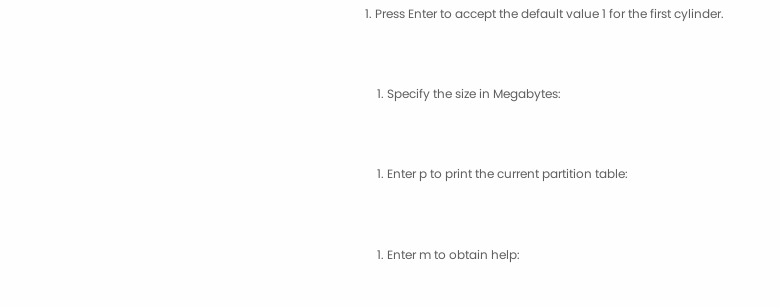1. Press Enter to accept the default value 1 for the first cylinder.


    1. Specify the size in Megabytes:


    1. Enter p to print the current partition table:


    1. Enter m to obtain help: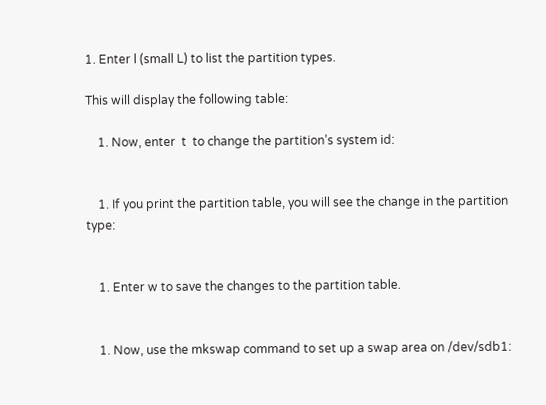1. Enter l (small L) to list the partition types.

This will display the following table:

    1. Now, enter  t  to change the partition’s system id:


    1. If you print the partition table, you will see the change in the partition type:


    1. Enter w to save the changes to the partition table.


    1. Now, use the mkswap command to set up a swap area on /dev/sdb1: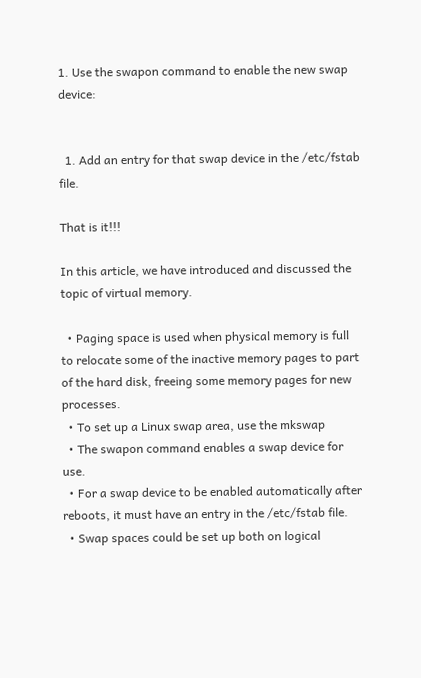1. Use the swapon command to enable the new swap device:


  1. Add an entry for that swap device in the /etc/fstab file.

That is it!!!

In this article, we have introduced and discussed the topic of virtual memory.

  • Paging space is used when physical memory is full to relocate some of the inactive memory pages to part of the hard disk, freeing some memory pages for new processes.
  • To set up a Linux swap area, use the mkswap
  • The swapon command enables a swap device for use.
  • For a swap device to be enabled automatically after reboots, it must have an entry in the /etc/fstab file.
  • Swap spaces could be set up both on logical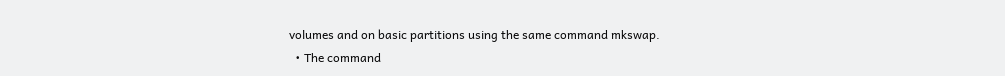volumes and on basic partitions using the same command mkswap.
  • The command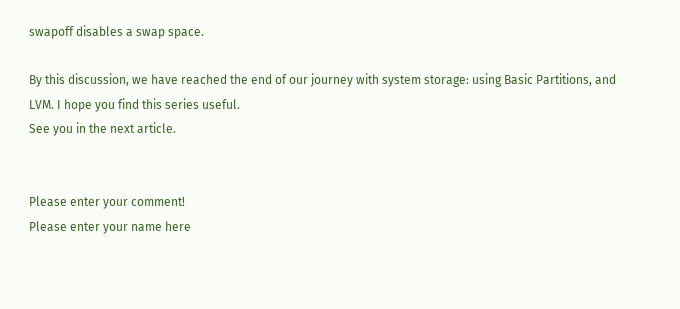swapoff disables a swap space.

By this discussion, we have reached the end of our journey with system storage: using Basic Partitions, and LVM. I hope you find this series useful.
See you in the next article.


Please enter your comment!
Please enter your name here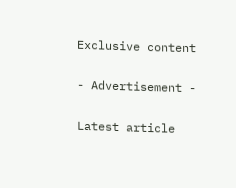Exclusive content

- Advertisement -

Latest article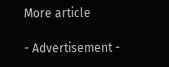More article

- Advertisement -